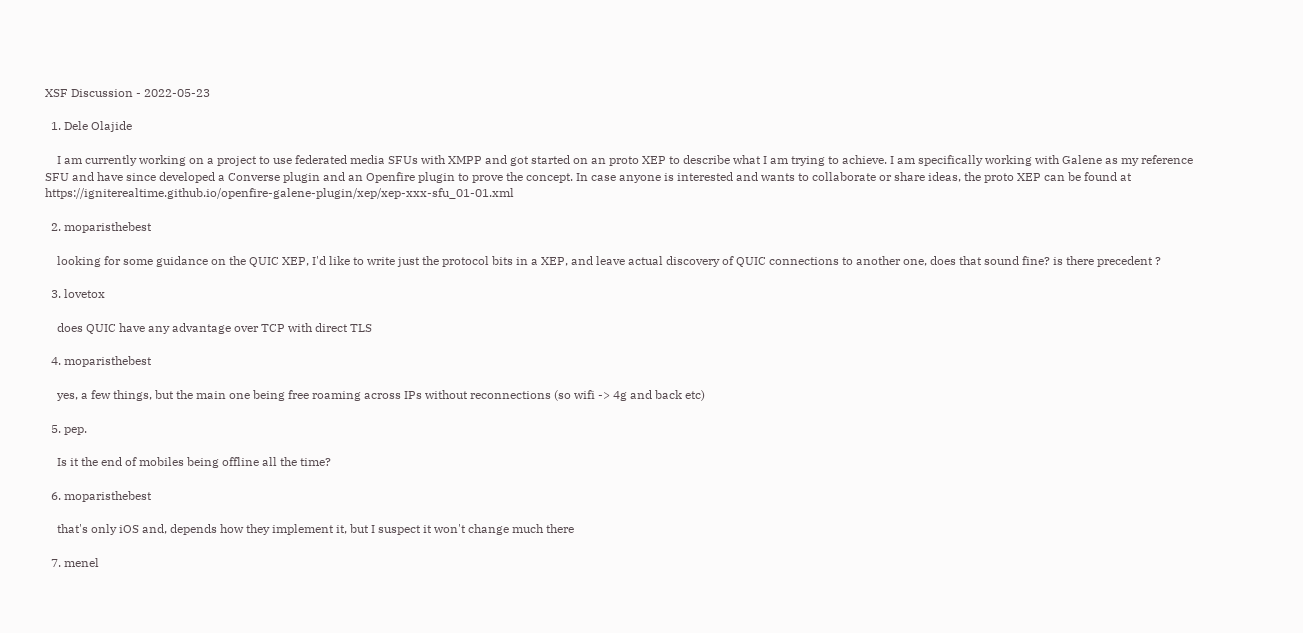XSF Discussion - 2022-05-23

  1. Dele Olajide

    I am currently working on a project to use federated media SFUs with XMPP and got started on an proto XEP to describe what I am trying to achieve. I am specifically working with Galene as my reference SFU and have since developed a Converse plugin and an Openfire plugin to prove the concept. In case anyone is interested and wants to collaborate or share ideas, the proto XEP can be found at https://igniterealtime.github.io/openfire-galene-plugin/xep/xep-xxx-sfu_01-01.xml

  2. moparisthebest

    looking for some guidance on the QUIC XEP, I'd like to write just the protocol bits in a XEP, and leave actual discovery of QUIC connections to another one, does that sound fine? is there precedent ?

  3. lovetox

    does QUIC have any advantage over TCP with direct TLS

  4. moparisthebest

    yes, a few things, but the main one being free roaming across IPs without reconnections (so wifi -> 4g and back etc)

  5. pep.

    Is it the end of mobiles being offline all the time?

  6. moparisthebest

    that's only iOS and, depends how they implement it, but I suspect it won't change much there

  7. menel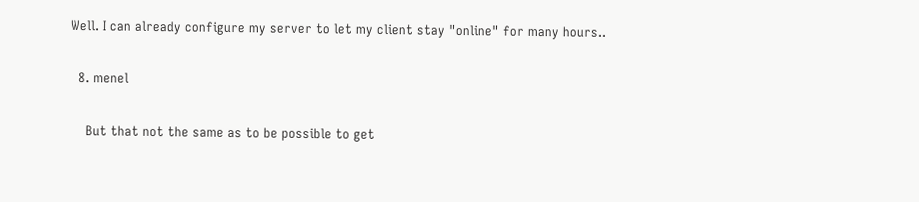Well. I can already configure my server to let my client stay "online" for many hours..

  8. menel

    But that not the same as to be possible to get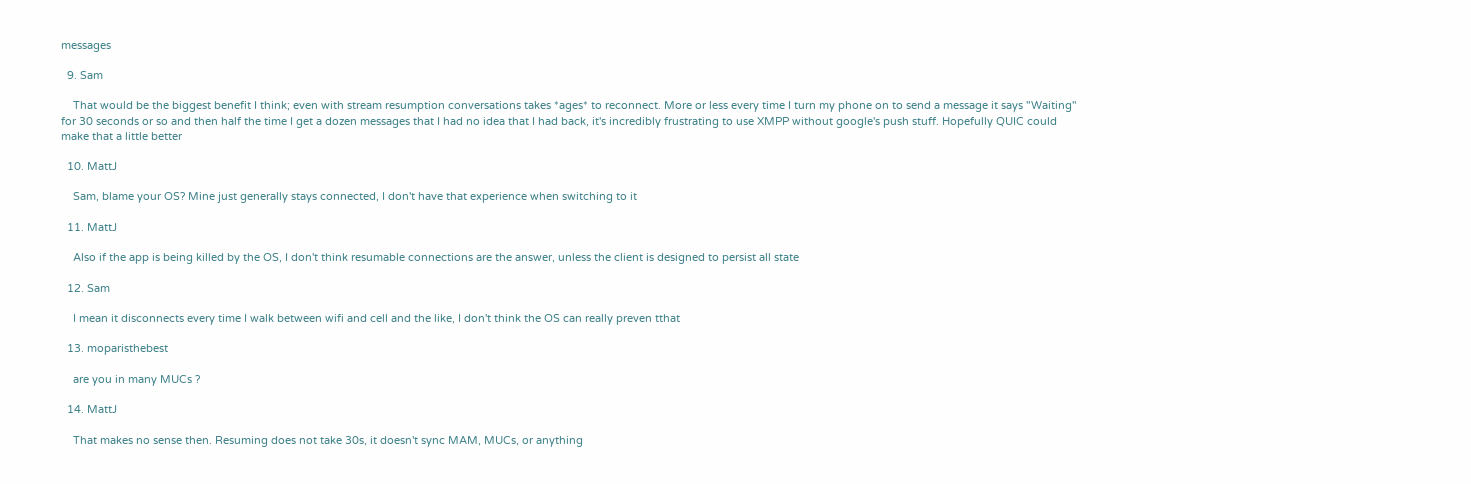messages

  9. Sam

    That would be the biggest benefit I think; even with stream resumption conversations takes *ages* to reconnect. More or less every time I turn my phone on to send a message it says "Waiting" for 30 seconds or so and then half the time I get a dozen messages that I had no idea that I had back, it's incredibly frustrating to use XMPP without google's push stuff. Hopefully QUIC could make that a little better

  10. MattJ

    Sam, blame your OS? Mine just generally stays connected, I don't have that experience when switching to it

  11. MattJ

    Also if the app is being killed by the OS, I don't think resumable connections are the answer, unless the client is designed to persist all state

  12. Sam

    I mean it disconnects every time I walk between wifi and cell and the like, I don't think the OS can really preven tthat

  13. moparisthebest

    are you in many MUCs ?

  14. MattJ

    That makes no sense then. Resuming does not take 30s, it doesn't sync MAM, MUCs, or anything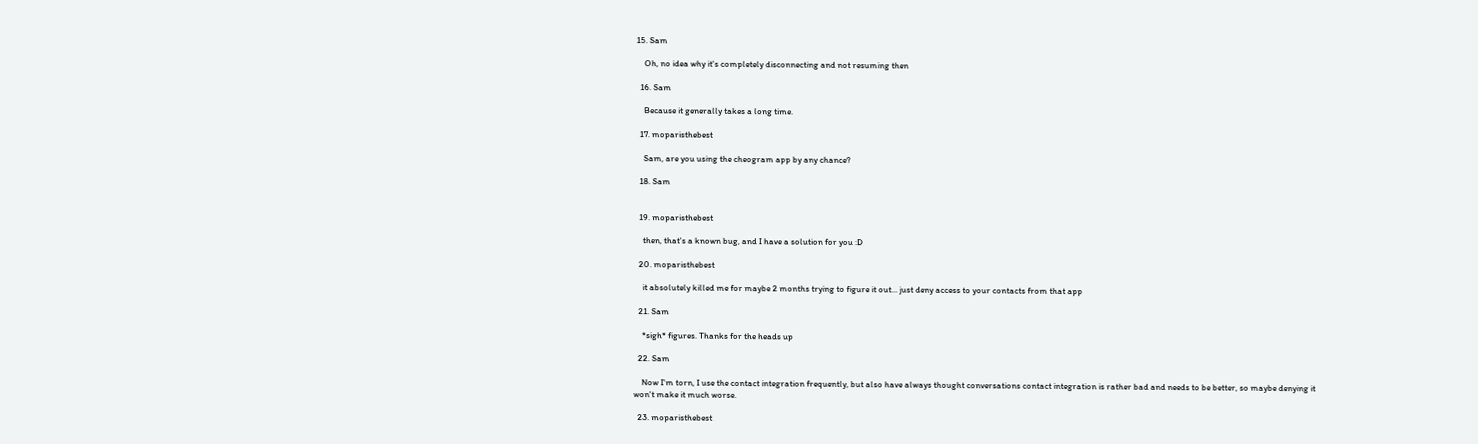15. Sam

    Oh, no idea why it's completely disconnecting and not resuming then

  16. Sam

    Because it generally takes a long time.

  17. moparisthebest

    Sam, are you using the cheogram app by any chance?

  18. Sam


  19. moparisthebest

    then, that's a known bug, and I have a solution for you :D

  20. moparisthebest

    it absolutely killed me for maybe 2 months trying to figure it out... just deny access to your contacts from that app

  21. Sam

    *sigh* figures. Thanks for the heads up

  22. Sam

    Now I'm torn, I use the contact integration frequently, but also have always thought conversations contact integration is rather bad and needs to be better, so maybe denying it won't make it much worse.

  23. moparisthebest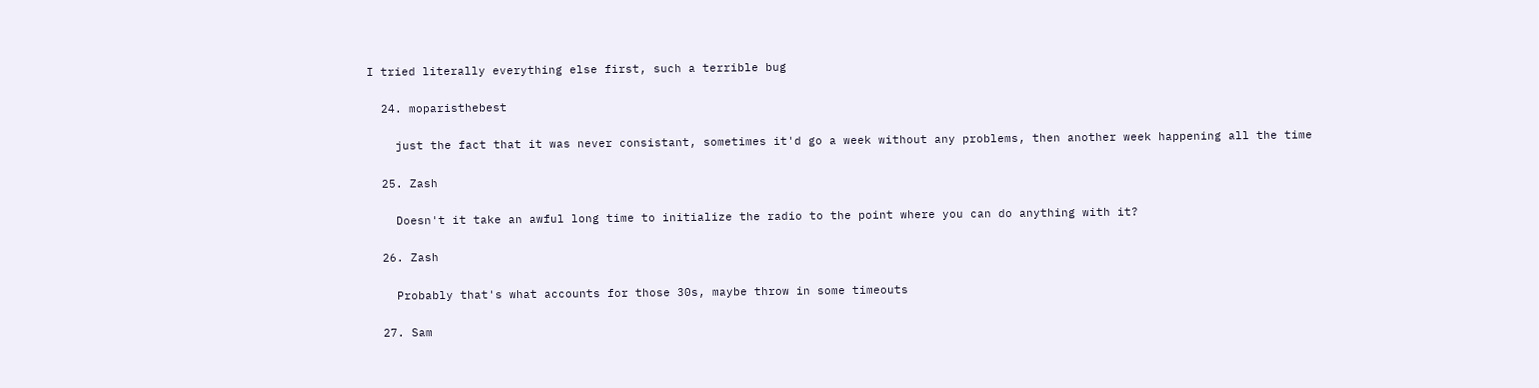I tried literally everything else first, such a terrible bug

  24. moparisthebest

    just the fact that it was never consistant, sometimes it'd go a week without any problems, then another week happening all the time

  25. Zash

    Doesn't it take an awful long time to initialize the radio to the point where you can do anything with it?

  26. Zash

    Probably that's what accounts for those 30s, maybe throw in some timeouts

  27. Sam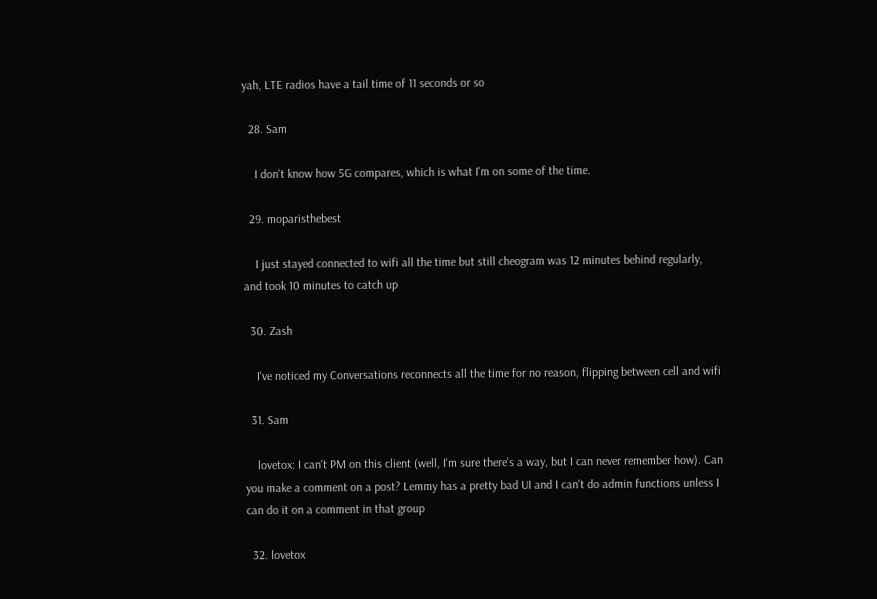yah, LTE radios have a tail time of 11 seconds or so

  28. Sam

    I don't know how 5G compares, which is what I'm on some of the time.

  29. moparisthebest

    I just stayed connected to wifi all the time but still cheogram was 12 minutes behind regularly, and took 10 minutes to catch up

  30. Zash

    I've noticed my Conversations reconnects all the time for no reason, flipping between cell and wifi

  31. Sam

    lovetox: I can't PM on this client (well, I'm sure there's a way, but I can never remember how). Can you make a comment on a post? Lemmy has a pretty bad UI and I can't do admin functions unless I can do it on a comment in that group

  32. lovetox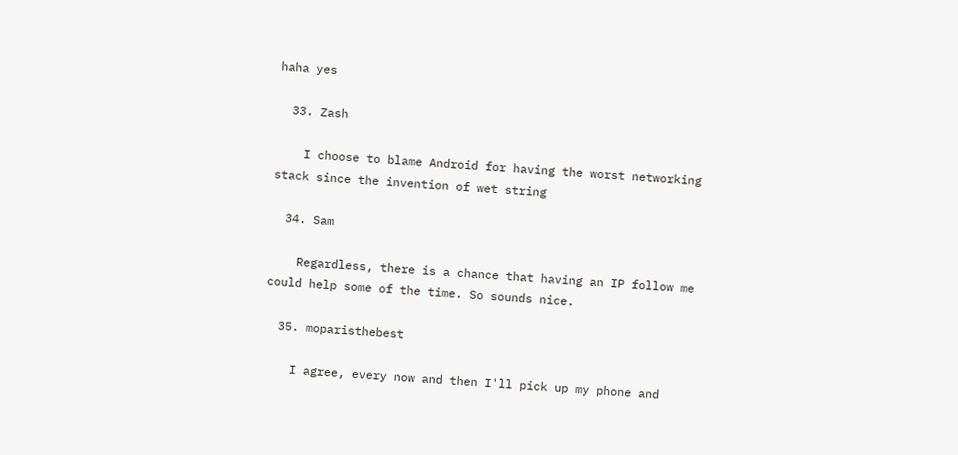haha yes

  33. Zash

    I choose to blame Android for having the worst networking stack since the invention of wet string

  34. Sam

    Regardless, there is a chance that having an IP follow me could help some of the time. So sounds nice.

  35. moparisthebest

    I agree, every now and then I'll pick up my phone and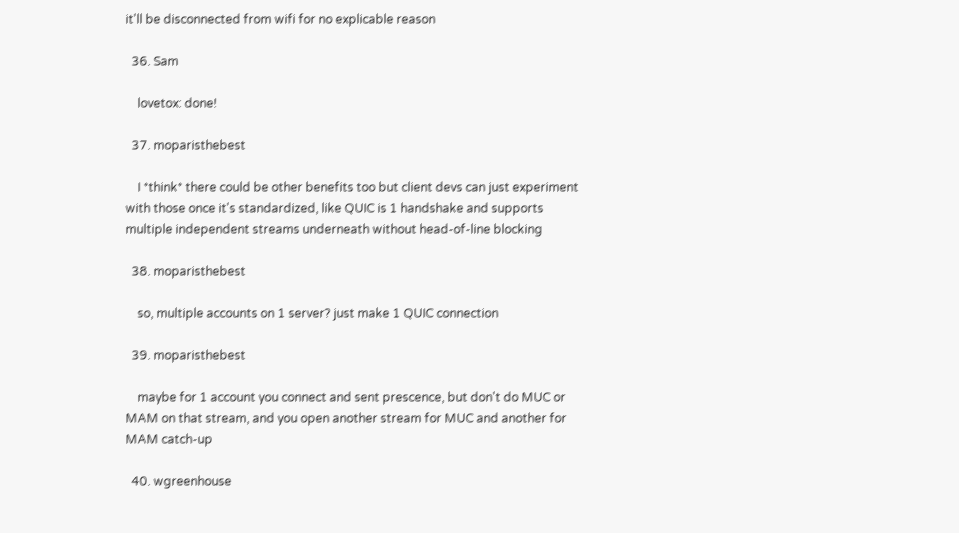it'll be disconnected from wifi for no explicable reason

  36. Sam

    lovetox: done!

  37. moparisthebest

    I *think* there could be other benefits too but client devs can just experiment with those once it's standardized, like QUIC is 1 handshake and supports multiple independent streams underneath without head-of-line blocking

  38. moparisthebest

    so, multiple accounts on 1 server? just make 1 QUIC connection

  39. moparisthebest

    maybe for 1 account you connect and sent prescence, but don't do MUC or MAM on that stream, and you open another stream for MUC and another for MAM catch-up

  40. wgreenhouse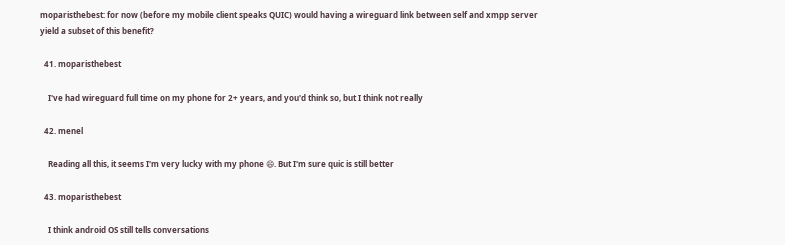moparisthebest: for now (before my mobile client speaks QUIC) would having a wireguard link between self and xmpp server yield a subset of this benefit?

  41. moparisthebest

    I've had wireguard full time on my phone for 2+ years, and you'd think so, but I think not really

  42. menel

    Reading all this, it seems I'm very lucky with my phone 😄. But I'm sure quic is still better

  43. moparisthebest

    I think android OS still tells conversations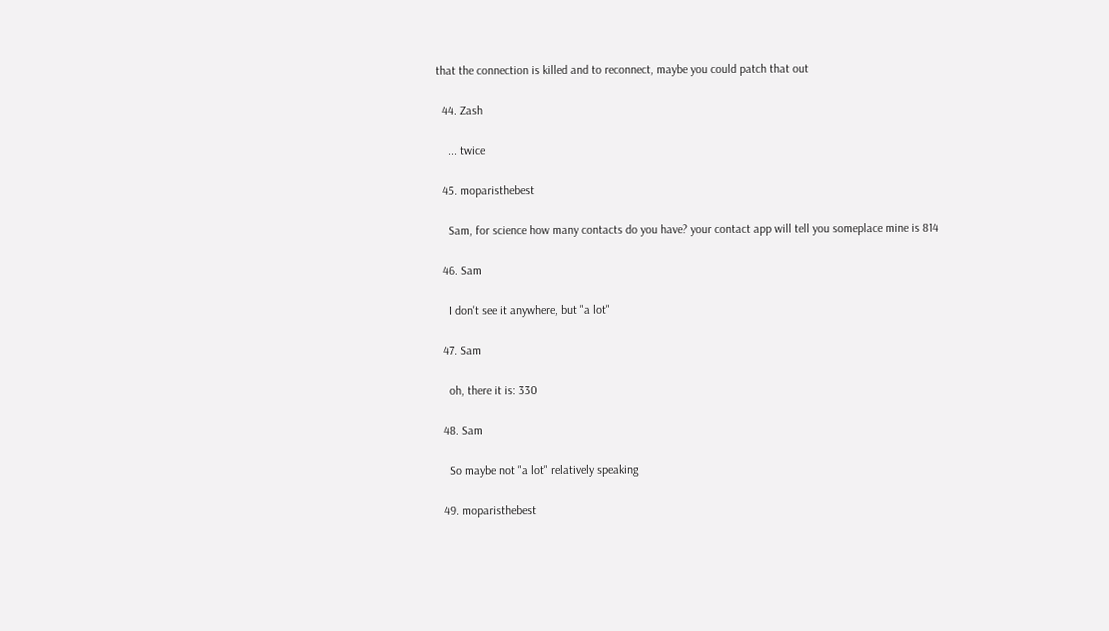that the connection is killed and to reconnect, maybe you could patch that out

  44. Zash

    ... twice

  45. moparisthebest

    Sam, for science how many contacts do you have? your contact app will tell you someplace mine is 814

  46. Sam

    I don't see it anywhere, but "a lot"

  47. Sam

    oh, there it is: 330

  48. Sam

    So maybe not "a lot" relatively speaking

  49. moparisthebest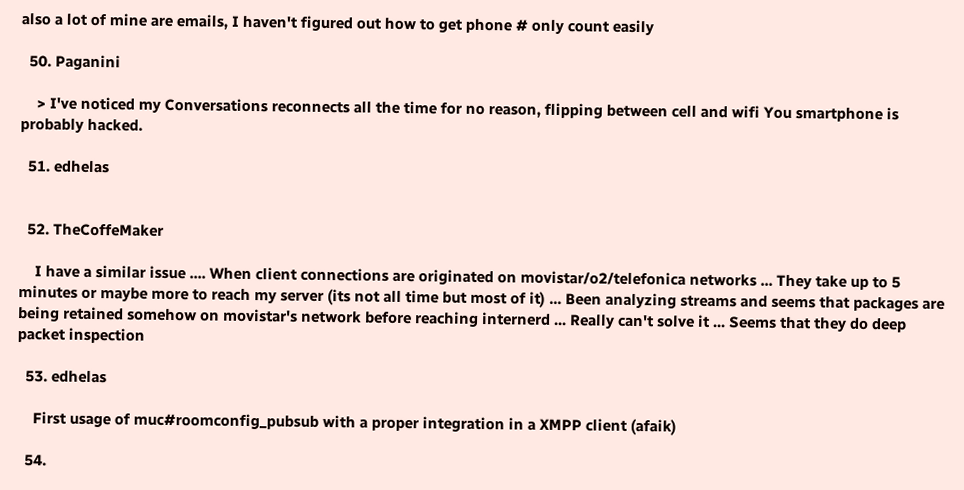also a lot of mine are emails, I haven't figured out how to get phone # only count easily

  50. Paganini

    > I've noticed my Conversations reconnects all the time for no reason, flipping between cell and wifi You smartphone is probably hacked.

  51. edhelas


  52. TheCoffeMaker

    I have a similar issue .... When client connections are originated on movistar/o2/telefonica networks ... They take up to 5 minutes or maybe more to reach my server (its not all time but most of it) ... Been analyzing streams and seems that packages are being retained somehow on movistar's network before reaching internerd ... Really can't solve it ... Seems that they do deep packet inspection

  53. edhelas

    First usage of muc#roomconfig_pubsub with a proper integration in a XMPP client (afaik)

  54.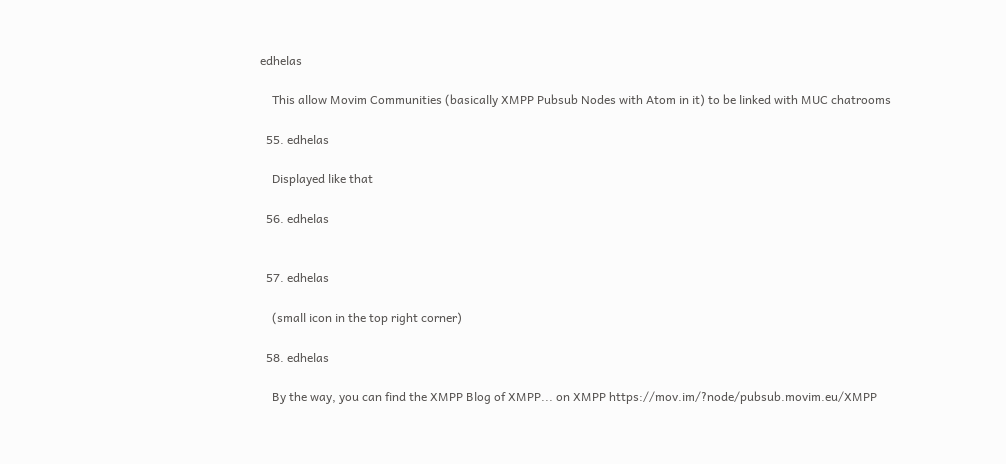edhelas

    This allow Movim Communities (basically XMPP Pubsub Nodes with Atom in it) to be linked with MUC chatrooms

  55. edhelas

    Displayed like that

  56. edhelas


  57. edhelas

    (small icon in the top right corner)

  58. edhelas

    By the way, you can find the XMPP Blog of XMPP... on XMPP https://mov.im/?node/pubsub.movim.eu/XMPP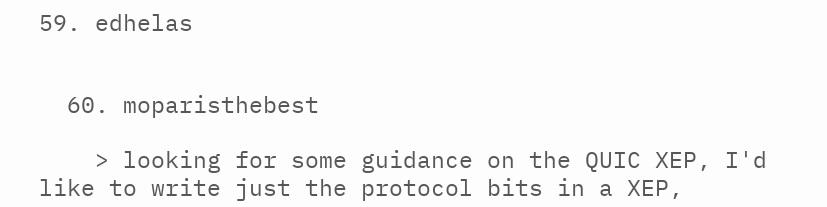59. edhelas


  60. moparisthebest

    > looking for some guidance on the QUIC XEP, I'd like to write just the protocol bits in a XEP,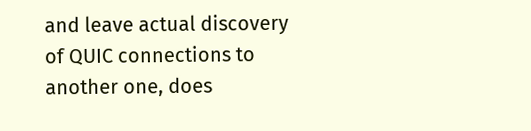and leave actual discovery of QUIC connections to another one, does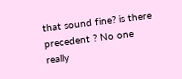that sound fine? is there precedent ? No one really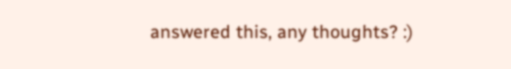answered this, any thoughts? :)